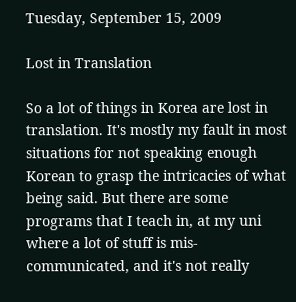Tuesday, September 15, 2009

Lost in Translation

So a lot of things in Korea are lost in translation. It's mostly my fault in most situations for not speaking enough Korean to grasp the intricacies of what being said. But there are some programs that I teach in, at my uni where a lot of stuff is mis-communicated, and it's not really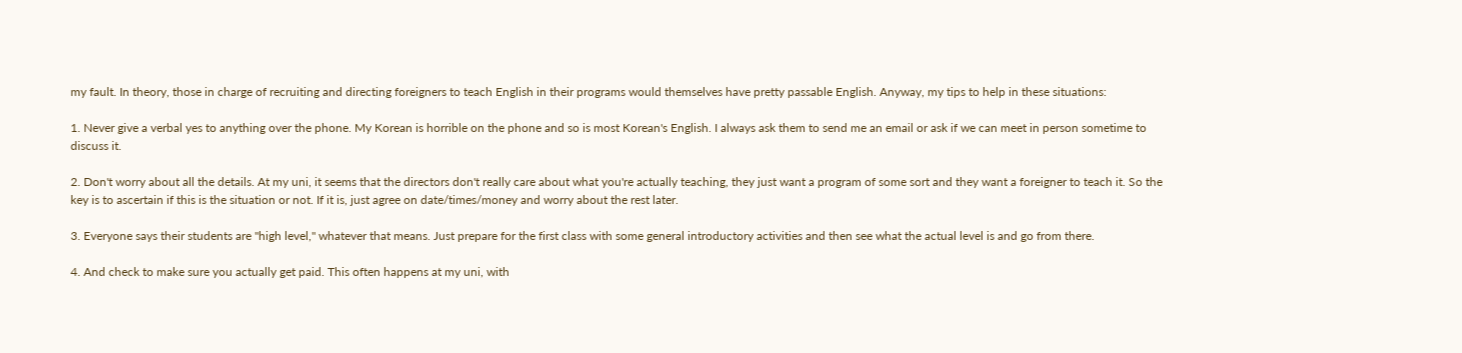my fault. In theory, those in charge of recruiting and directing foreigners to teach English in their programs would themselves have pretty passable English. Anyway, my tips to help in these situations:

1. Never give a verbal yes to anything over the phone. My Korean is horrible on the phone and so is most Korean's English. I always ask them to send me an email or ask if we can meet in person sometime to discuss it.

2. Don't worry about all the details. At my uni, it seems that the directors don't really care about what you're actually teaching, they just want a program of some sort and they want a foreigner to teach it. So the key is to ascertain if this is the situation or not. If it is, just agree on date/times/money and worry about the rest later.

3. Everyone says their students are "high level," whatever that means. Just prepare for the first class with some general introductory activities and then see what the actual level is and go from there.

4. And check to make sure you actually get paid. This often happens at my uni, with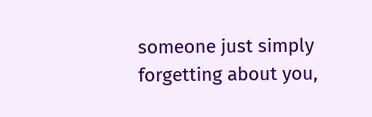someone just simply forgetting about you,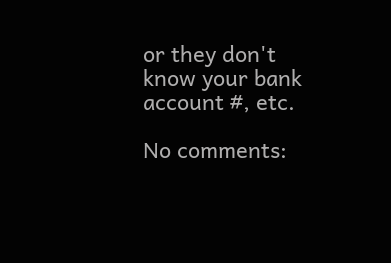or they don't know your bank account #, etc.

No comments: